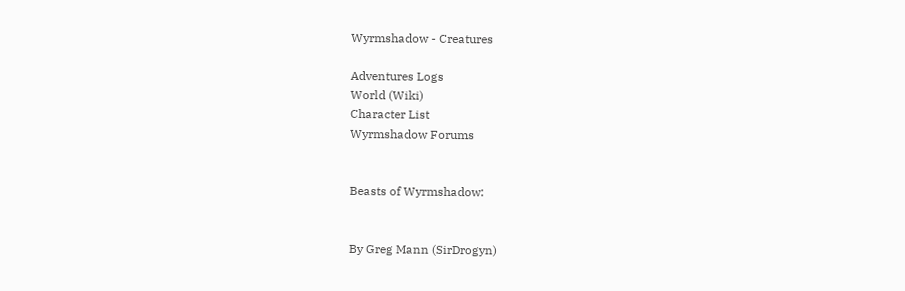Wyrmshadow - Creatures

Adventures Logs
World (Wiki)
Character List
Wyrmshadow Forums


Beasts of Wyrmshadow:


By Greg Mann (SirDrogyn)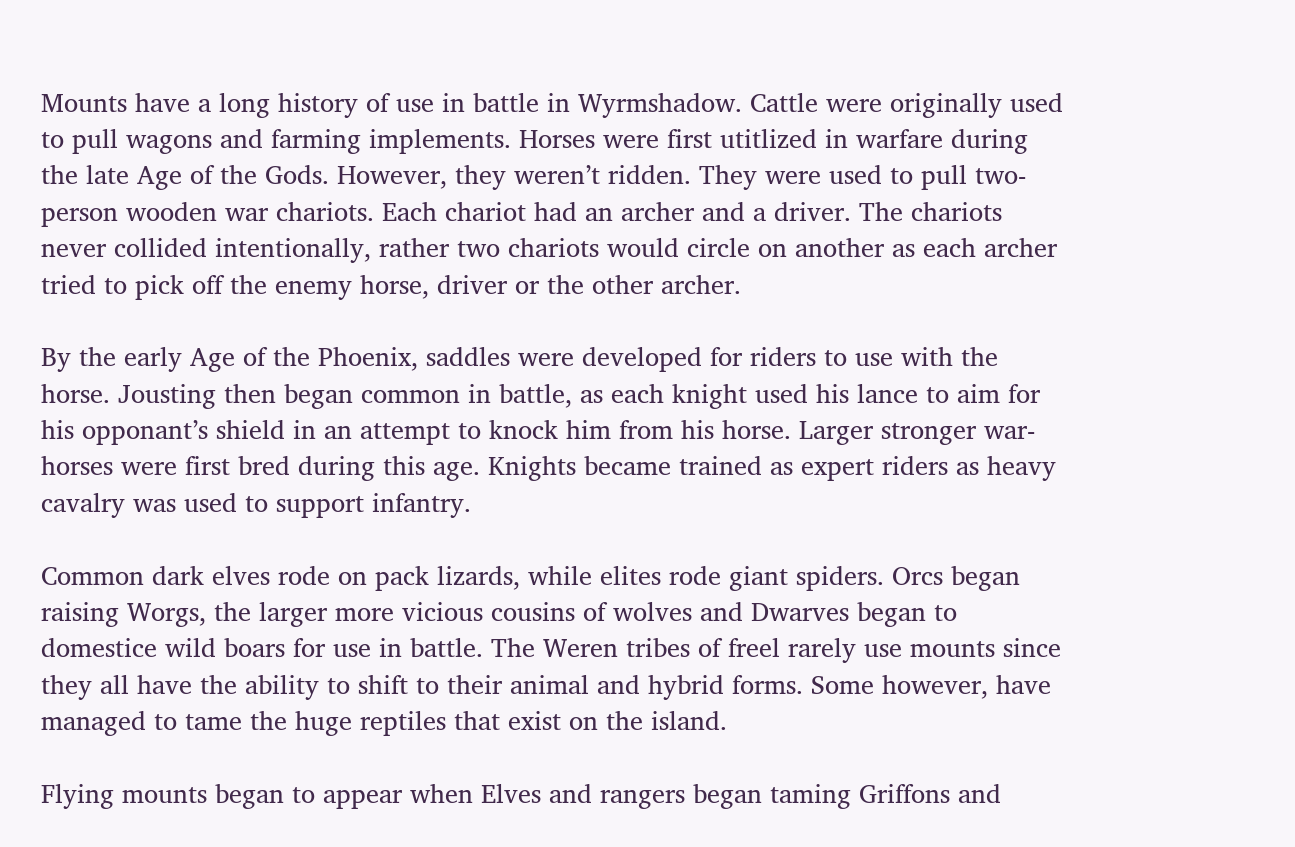Mounts have a long history of use in battle in Wyrmshadow. Cattle were originally used to pull wagons and farming implements. Horses were first utitlized in warfare during the late Age of the Gods. However, they weren’t ridden. They were used to pull two-person wooden war chariots. Each chariot had an archer and a driver. The chariots never collided intentionally, rather two chariots would circle on another as each archer tried to pick off the enemy horse, driver or the other archer.

By the early Age of the Phoenix, saddles were developed for riders to use with the horse. Jousting then began common in battle, as each knight used his lance to aim for his opponant’s shield in an attempt to knock him from his horse. Larger stronger war-horses were first bred during this age. Knights became trained as expert riders as heavy cavalry was used to support infantry.

Common dark elves rode on pack lizards, while elites rode giant spiders. Orcs began raising Worgs, the larger more vicious cousins of wolves and Dwarves began to domestice wild boars for use in battle. The Weren tribes of freel rarely use mounts since they all have the ability to shift to their animal and hybrid forms. Some however, have managed to tame the huge reptiles that exist on the island.

Flying mounts began to appear when Elves and rangers began taming Griffons and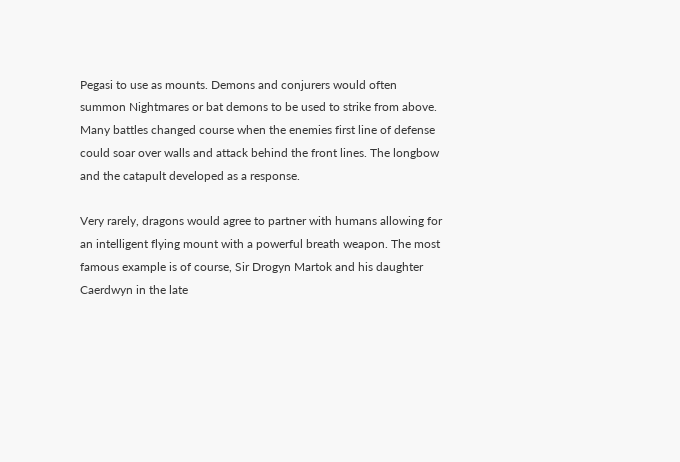Pegasi to use as mounts. Demons and conjurers would often summon Nightmares or bat demons to be used to strike from above. Many battles changed course when the enemies first line of defense could soar over walls and attack behind the front lines. The longbow and the catapult developed as a response.

Very rarely, dragons would agree to partner with humans allowing for an intelligent flying mount with a powerful breath weapon. The most famous example is of course, Sir Drogyn Martok and his daughter Caerdwyn in the late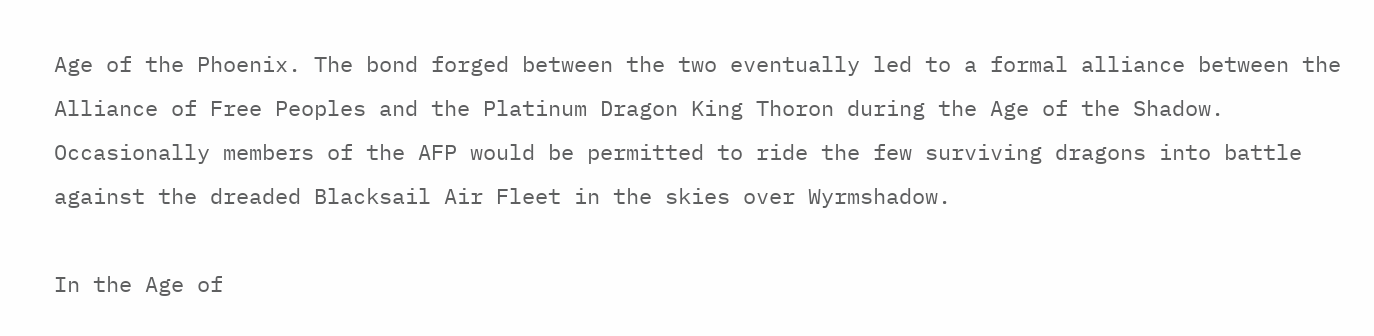Age of the Phoenix. The bond forged between the two eventually led to a formal alliance between the Alliance of Free Peoples and the Platinum Dragon King Thoron during the Age of the Shadow. Occasionally members of the AFP would be permitted to ride the few surviving dragons into battle against the dreaded Blacksail Air Fleet in the skies over Wyrmshadow.

In the Age of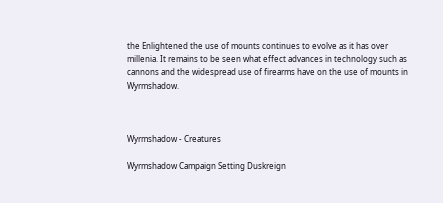the Enlightened the use of mounts continues to evolve as it has over millenia. It remains to be seen what effect advances in technology such as cannons and the widespread use of firearms have on the use of mounts in Wyrmshadow.



Wyrmshadow - Creatures

Wyrmshadow Campaign Setting Duskreign